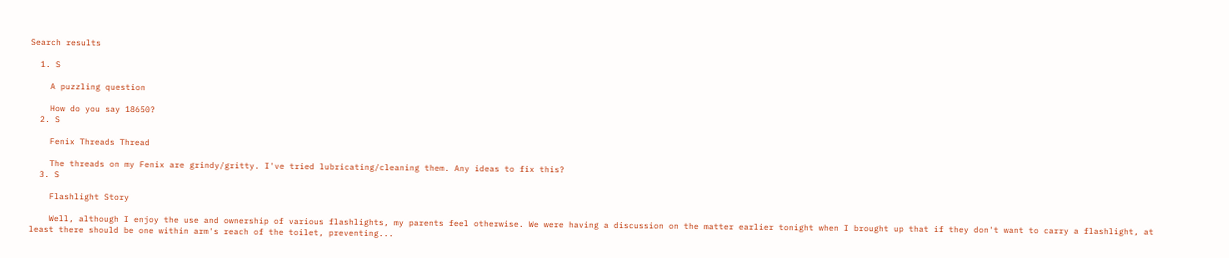Search results

  1. S

    A puzzling question

    How do you say 18650?
  2. S

    Fenix Threads Thread

    The threads on my Fenix are grindy/gritty. I've tried lubricating/cleaning them. Any ideas to fix this?
  3. S

    Flashlight Story

    Well, although I enjoy the use and ownership of various flashlights, my parents feel otherwise. We were having a discussion on the matter earlier tonight when I brought up that if they don't want to carry a flashlight, at least there should be one within arm's reach of the toilet, preventing...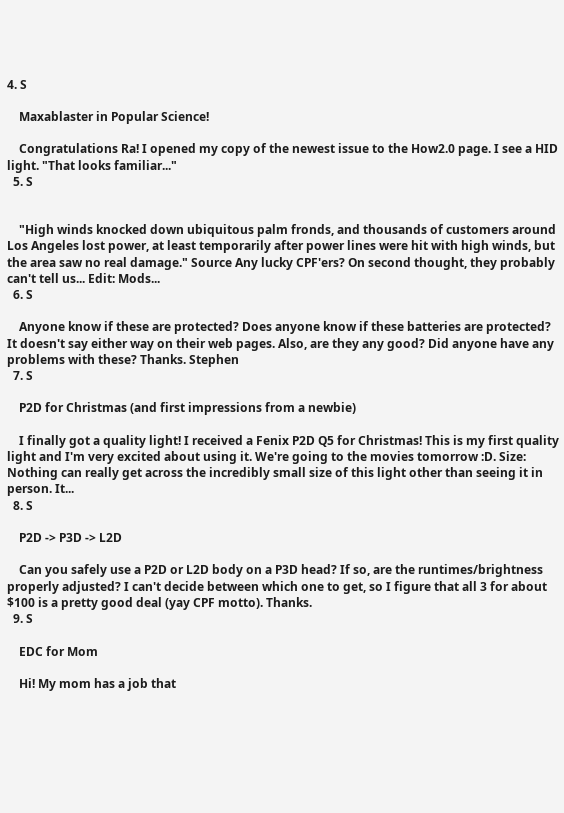4. S

    Maxablaster in Popular Science!

    Congratulations Ra! I opened my copy of the newest issue to the How2.0 page. I see a HID light. "That looks familiar..."
  5. S


    "High winds knocked down ubiquitous palm fronds, and thousands of customers around Los Angeles lost power, at least temporarily after power lines were hit with high winds, but the area saw no real damage." Source Any lucky CPF'ers? On second thought, they probably can't tell us... Edit: Mods...
  6. S

    Anyone know if these are protected? Does anyone know if these batteries are protected? It doesn't say either way on their web pages. Also, are they any good? Did anyone have any problems with these? Thanks. Stephen
  7. S

    P2D for Christmas (and first impressions from a newbie)

    I finally got a quality light! I received a Fenix P2D Q5 for Christmas! This is my first quality light and I'm very excited about using it. We're going to the movies tomorrow :D. Size: Nothing can really get across the incredibly small size of this light other than seeing it in person. It...
  8. S

    P2D -> P3D -> L2D

    Can you safely use a P2D or L2D body on a P3D head? If so, are the runtimes/brightness properly adjusted? I can't decide between which one to get, so I figure that all 3 for about $100 is a pretty good deal (yay CPF motto). Thanks.
  9. S

    EDC for Mom

    Hi! My mom has a job that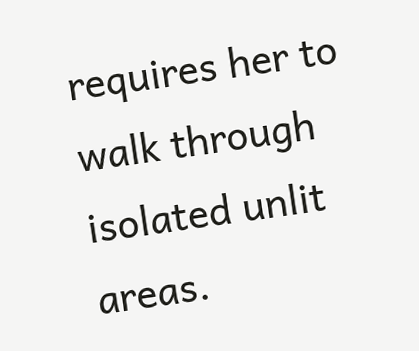requires her to walk through isolated unlit areas.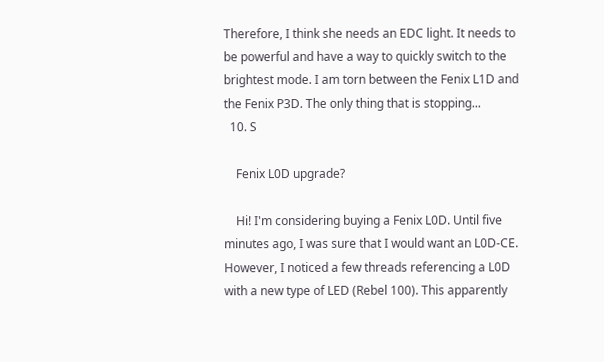Therefore, I think she needs an EDC light. It needs to be powerful and have a way to quickly switch to the brightest mode. I am torn between the Fenix L1D and the Fenix P3D. The only thing that is stopping...
  10. S

    Fenix L0D upgrade?

    Hi! I'm considering buying a Fenix L0D. Until five minutes ago, I was sure that I would want an L0D-CE. However, I noticed a few threads referencing a L0D with a new type of LED (Rebel 100). This apparently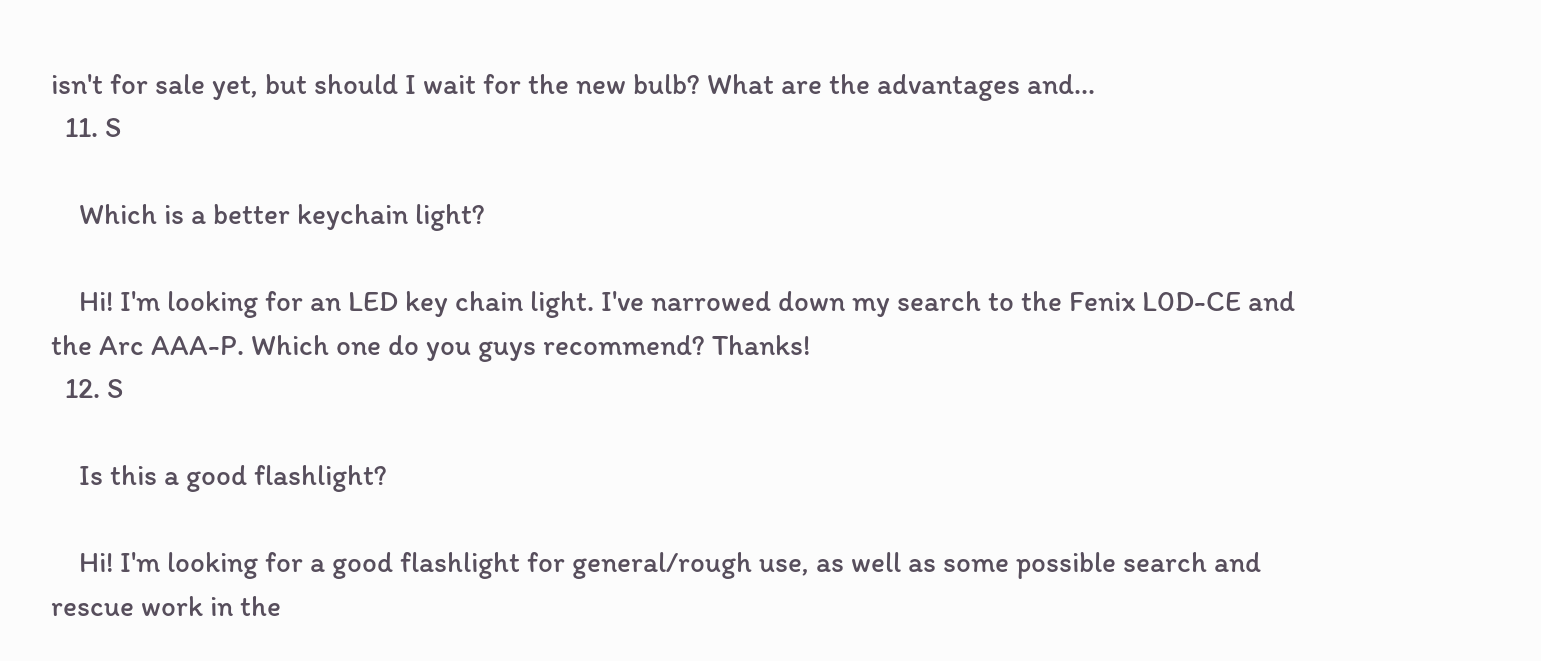isn't for sale yet, but should I wait for the new bulb? What are the advantages and...
  11. S

    Which is a better keychain light?

    Hi! I'm looking for an LED key chain light. I've narrowed down my search to the Fenix L0D-CE and the Arc AAA-P. Which one do you guys recommend? Thanks!
  12. S

    Is this a good flashlight?

    Hi! I'm looking for a good flashlight for general/rough use, as well as some possible search and rescue work in the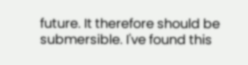future. It therefore should be submersible. I've found this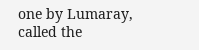one by Lumaray, called the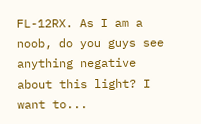FL-12RX. As I am a noob, do you guys see anything negative about this light? I want to...